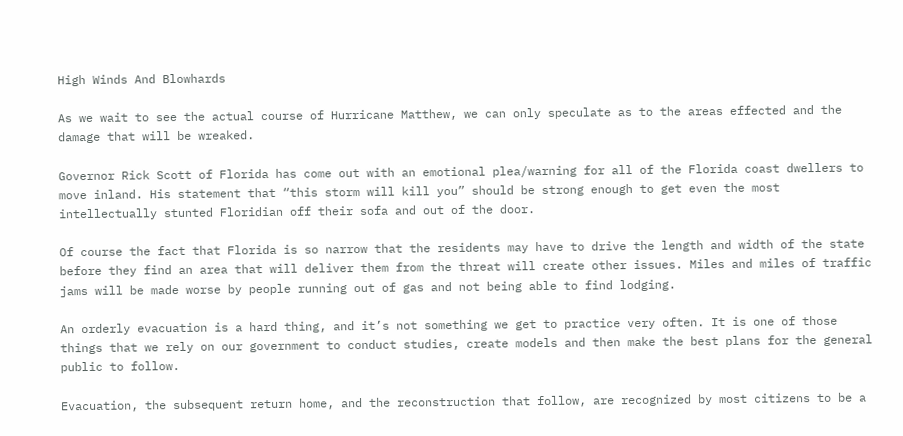High Winds And Blowhards

As we wait to see the actual course of Hurricane Matthew, we can only speculate as to the areas effected and the damage that will be wreaked.

Governor Rick Scott of Florida has come out with an emotional plea/warning for all of the Florida coast dwellers to move inland. His statement that “this storm will kill you” should be strong enough to get even the most intellectually stunted Floridian off their sofa and out of the door.

Of course the fact that Florida is so narrow that the residents may have to drive the length and width of the state before they find an area that will deliver them from the threat will create other issues. Miles and miles of traffic jams will be made worse by people running out of gas and not being able to find lodging.

An orderly evacuation is a hard thing, and it’s not something we get to practice very often. It is one of those things that we rely on our government to conduct studies, create models and then make the best plans for the general public to follow.

Evacuation, the subsequent return home, and the reconstruction that follow, are recognized by most citizens to be a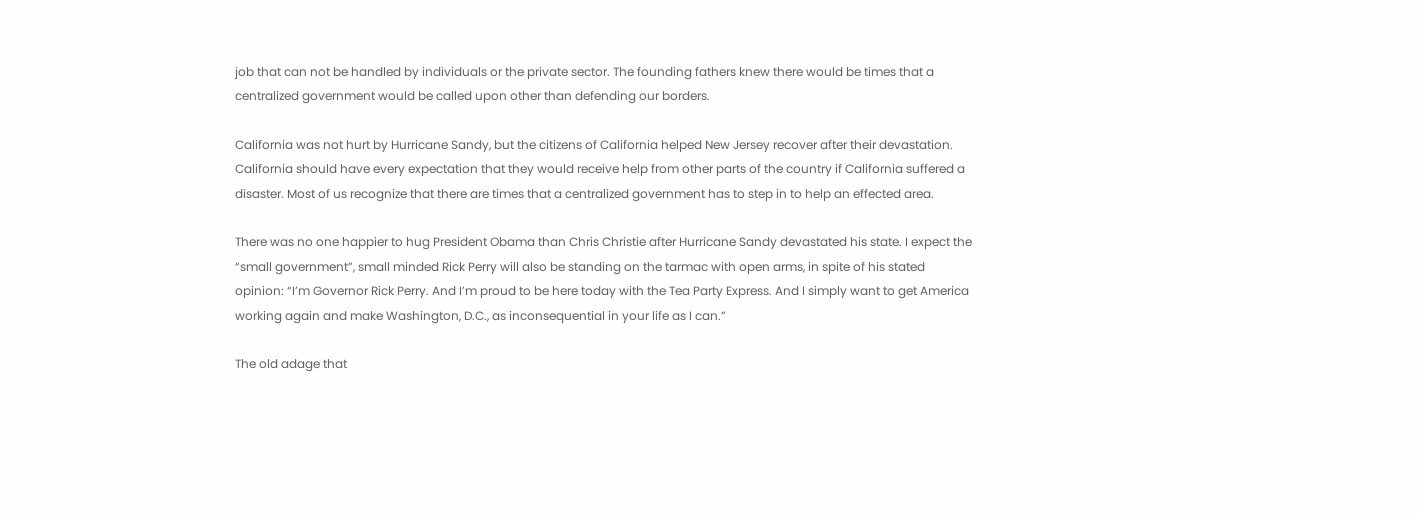job that can not be handled by individuals or the private sector. The founding fathers knew there would be times that a centralized government would be called upon other than defending our borders.

California was not hurt by Hurricane Sandy, but the citizens of California helped New Jersey recover after their devastation. California should have every expectation that they would receive help from other parts of the country if California suffered a disaster. Most of us recognize that there are times that a centralized government has to step in to help an effected area.

There was no one happier to hug President Obama than Chris Christie after Hurricane Sandy devastated his state. I expect the “small government”, small minded Rick Perry will also be standing on the tarmac with open arms, in spite of his stated opinion: “I’m Governor Rick Perry. And I’m proud to be here today with the Tea Party Express. And I simply want to get America working again and make Washington, D.C., as inconsequential in your life as I can.”

The old adage that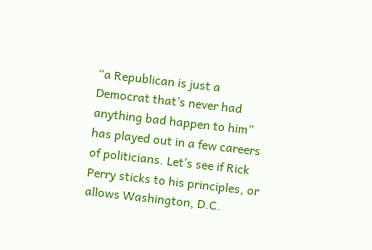“a Republican is just a Democrat that’s never had anything bad happen to him” has played out in a few careers of politicians. Let’s see if Rick Perry sticks to his principles, or allows Washington, D.C.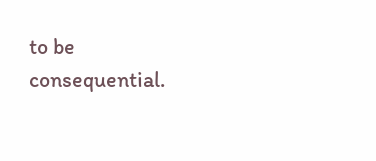to be consequential.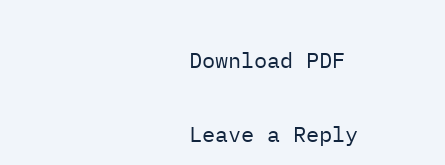Download PDF

Leave a Reply